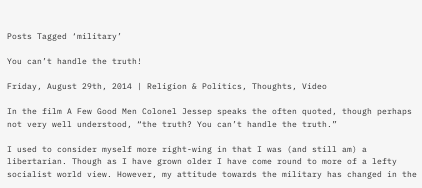Posts Tagged ‘military’

You can’t handle the truth!

Friday, August 29th, 2014 | Religion & Politics, Thoughts, Video

In the film A Few Good Men Colonel Jessep speaks the often quoted, though perhaps not very well understood, “the truth? You can’t handle the truth.”

I used to consider myself more right-wing in that I was (and still am) a libertarian. Though as I have grown older I have come round to more of a lefty socialist world view. However, my attitude towards the military has changed in the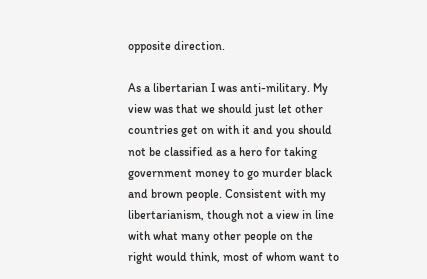opposite direction.

As a libertarian I was anti-military. My view was that we should just let other countries get on with it and you should not be classified as a hero for taking government money to go murder black and brown people. Consistent with my libertarianism, though not a view in line with what many other people on the right would think, most of whom want to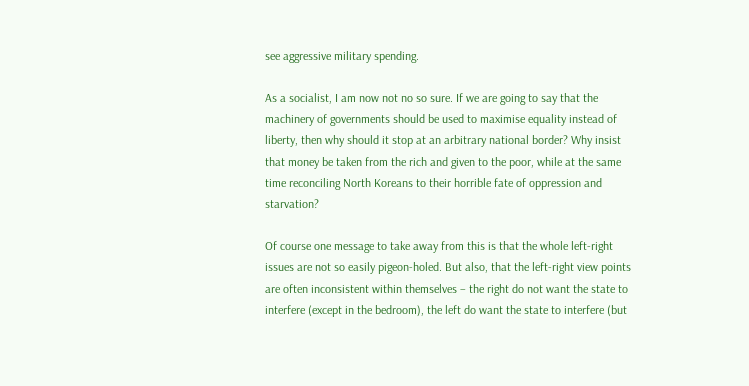see aggressive military spending.

As a socialist, I am now not no so sure. If we are going to say that the machinery of governments should be used to maximise equality instead of liberty, then why should it stop at an arbitrary national border? Why insist that money be taken from the rich and given to the poor, while at the same time reconciling North Koreans to their horrible fate of oppression and starvation?

Of course one message to take away from this is that the whole left-right issues are not so easily pigeon-holed. But also, that the left-right view points are often inconsistent within themselves – the right do not want the state to interfere (except in the bedroom), the left do want the state to interfere (but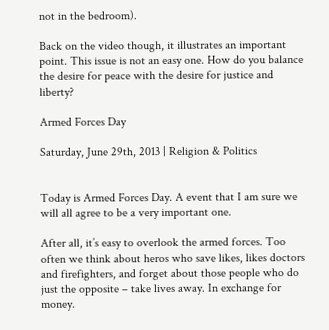not in the bedroom).

Back on the video though, it illustrates an important point. This issue is not an easy one. How do you balance the desire for peace with the desire for justice and liberty?

Armed Forces Day

Saturday, June 29th, 2013 | Religion & Politics


Today is Armed Forces Day. A event that I am sure we will all agree to be a very important one.

After all, it’s easy to overlook the armed forces. Too often we think about heros who save likes, likes doctors and firefighters, and forget about those people who do just the opposite – take lives away. In exchange for money.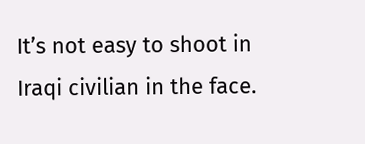It’s not easy to shoot in Iraqi civilian in the face.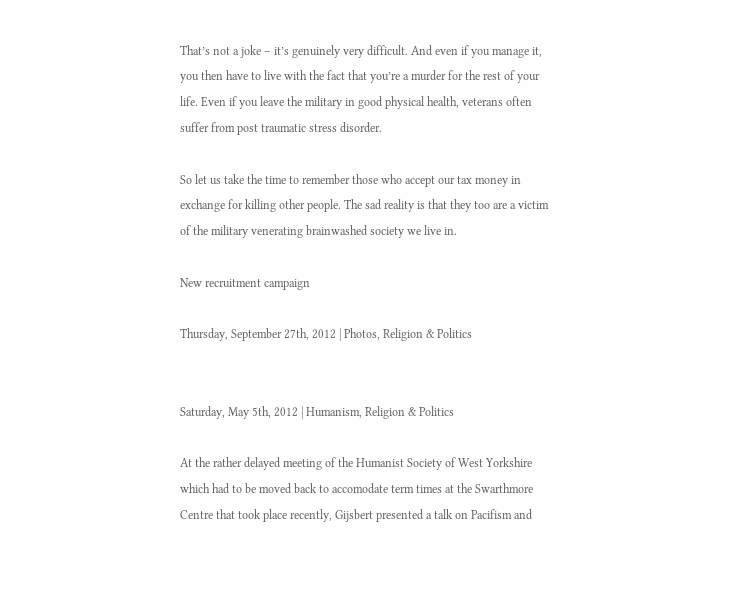That’s not a joke – it’s genuinely very difficult. And even if you manage it, you then have to live with the fact that you’re a murder for the rest of your life. Even if you leave the military in good physical health, veterans often suffer from post traumatic stress disorder.

So let us take the time to remember those who accept our tax money in exchange for killing other people. The sad reality is that they too are a victim of the military venerating brainwashed society we live in.

New recruitment campaign

Thursday, September 27th, 2012 | Photos, Religion & Politics


Saturday, May 5th, 2012 | Humanism, Religion & Politics

At the rather delayed meeting of the Humanist Society of West Yorkshire which had to be moved back to accomodate term times at the Swarthmore Centre that took place recently, Gijsbert presented a talk on Pacifism and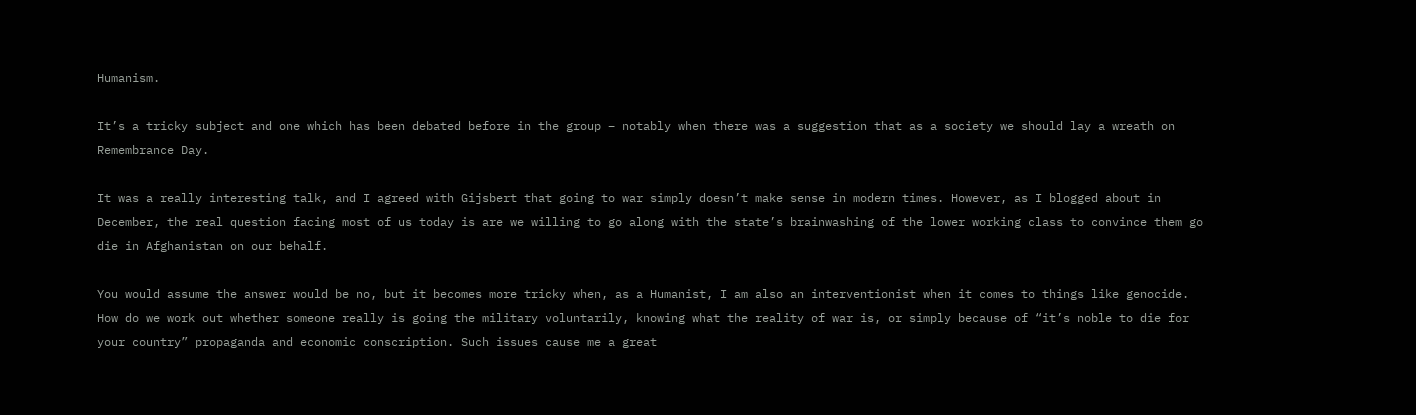Humanism.

It’s a tricky subject and one which has been debated before in the group – notably when there was a suggestion that as a society we should lay a wreath on Remembrance Day.

It was a really interesting talk, and I agreed with Gijsbert that going to war simply doesn’t make sense in modern times. However, as I blogged about in December, the real question facing most of us today is are we willing to go along with the state’s brainwashing of the lower working class to convince them go die in Afghanistan on our behalf.

You would assume the answer would be no, but it becomes more tricky when, as a Humanist, I am also an interventionist when it comes to things like genocide. How do we work out whether someone really is going the military voluntarily, knowing what the reality of war is, or simply because of “it’s noble to die for your country” propaganda and economic conscription. Such issues cause me a great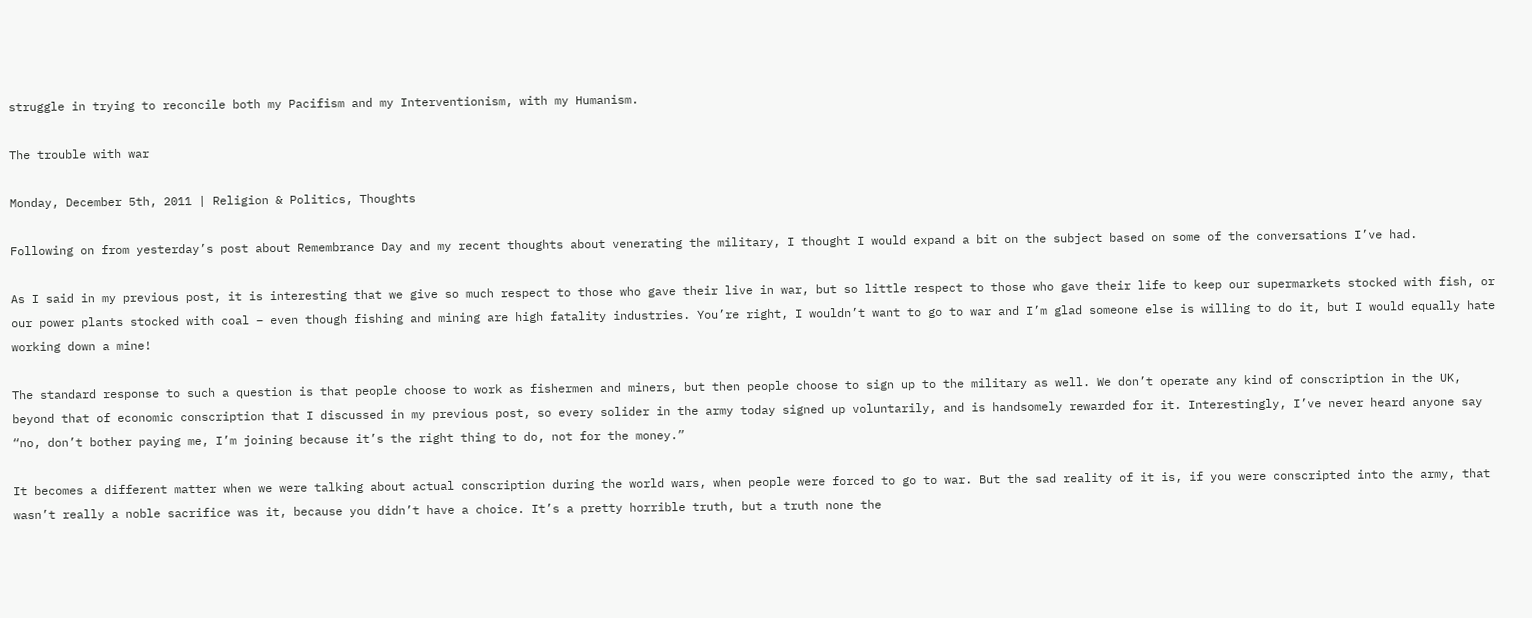struggle in trying to reconcile both my Pacifism and my Interventionism, with my Humanism.

The trouble with war

Monday, December 5th, 2011 | Religion & Politics, Thoughts

Following on from yesterday’s post about Remembrance Day and my recent thoughts about venerating the military, I thought I would expand a bit on the subject based on some of the conversations I’ve had.

As I said in my previous post, it is interesting that we give so much respect to those who gave their live in war, but so little respect to those who gave their life to keep our supermarkets stocked with fish, or our power plants stocked with coal – even though fishing and mining are high fatality industries. You’re right, I wouldn’t want to go to war and I’m glad someone else is willing to do it, but I would equally hate working down a mine!

The standard response to such a question is that people choose to work as fishermen and miners, but then people choose to sign up to the military as well. We don’t operate any kind of conscription in the UK, beyond that of economic conscription that I discussed in my previous post, so every solider in the army today signed up voluntarily, and is handsomely rewarded for it. Interestingly, I’ve never heard anyone say “no, don’t bother paying me, I’m joining because it’s the right thing to do, not for the money.”

It becomes a different matter when we were talking about actual conscription during the world wars, when people were forced to go to war. But the sad reality of it is, if you were conscripted into the army, that wasn’t really a noble sacrifice was it, because you didn’t have a choice. It’s a pretty horrible truth, but a truth none the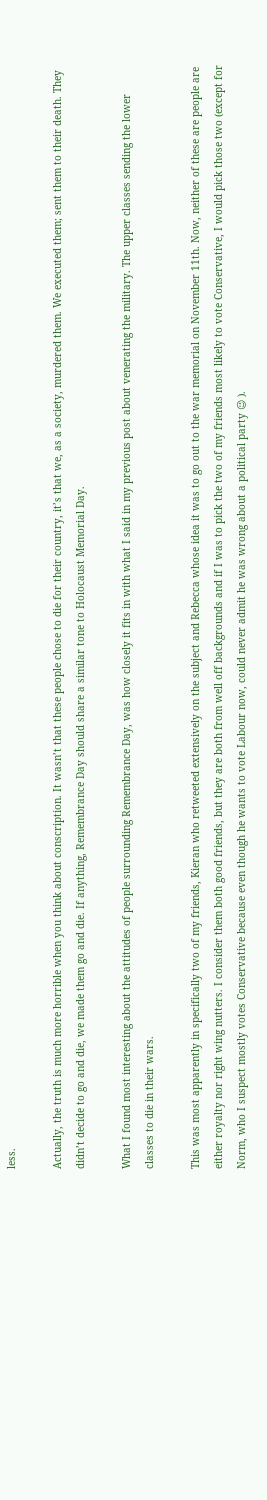less.

Actually, the truth is much more horrible when you think about conscription. It wasn’t that these people chose to die for their country, it’s that we, as a society, murdered them. We executed them; sent them to their death. They didn’t decide to go and die, we made them go and die. If anything, Remembrance Day should share a similar tone to Holocaust Memorial Day.

What I found most interesting about the attitudes of people surrounding Remembrance Day, was how closely it fits in with what I said in my previous post about venerating the military. The upper classes sending the lower classes to die in their wars.

This was most apparently in specifically two of my friends, Kieran who retweeted extensively on the subject and Rebecca whose idea it was to go out to the war memorial on November 11th. Now, neither of these are people are either royalty nor right wing nutters. I consider them both good friends, but they are both from well off backgrounds and if I was to pick the two of my friends most likely to vote Conservative, I would pick those two (except for Norm, who I suspect mostly votes Conservative because even though he wants to vote Labour now, could never admit he was wrong about a political party 😉 ).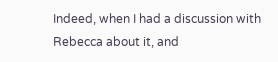Indeed, when I had a discussion with Rebecca about it, and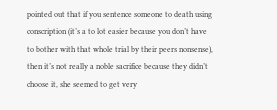pointed out that if you sentence someone to death using conscription (it’s a to lot easier because you don’t have to bother with that whole trial by their peers nonsense), then it’s not really a noble sacrifice because they didn’t choose it, she seemed to get very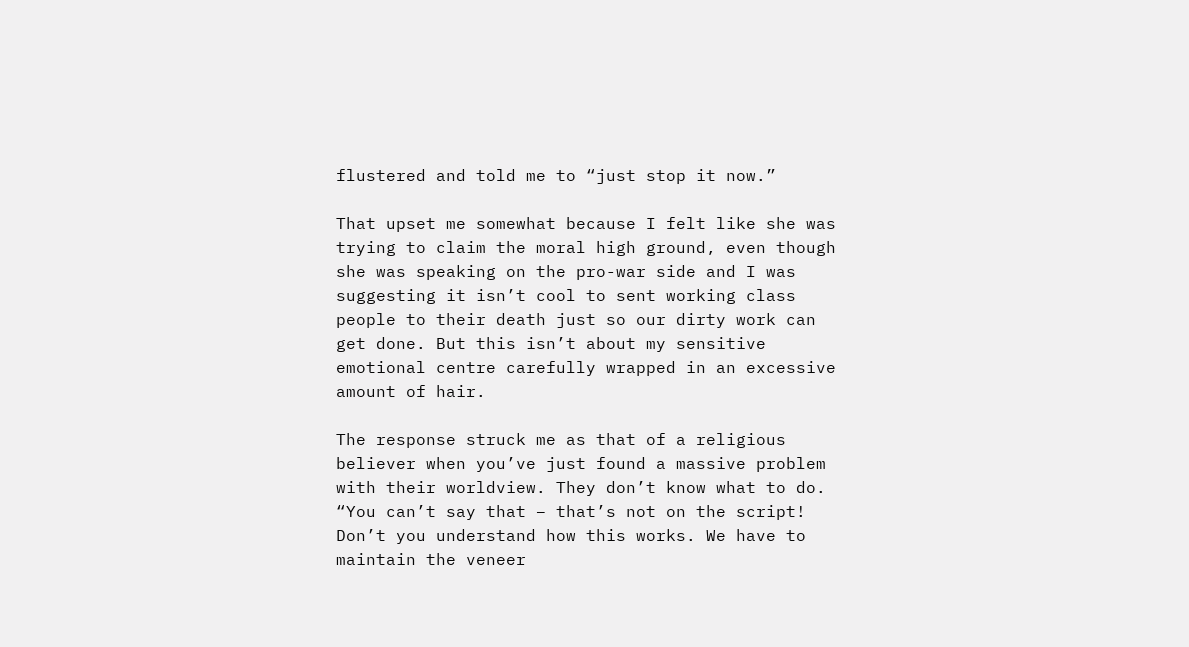flustered and told me to “just stop it now.”

That upset me somewhat because I felt like she was trying to claim the moral high ground, even though she was speaking on the pro-war side and I was suggesting it isn’t cool to sent working class people to their death just so our dirty work can get done. But this isn’t about my sensitive emotional centre carefully wrapped in an excessive amount of hair.

The response struck me as that of a religious believer when you’ve just found a massive problem with their worldview. They don’t know what to do. “You can’t say that – that’s not on the script! Don’t you understand how this works. We have to maintain the veneer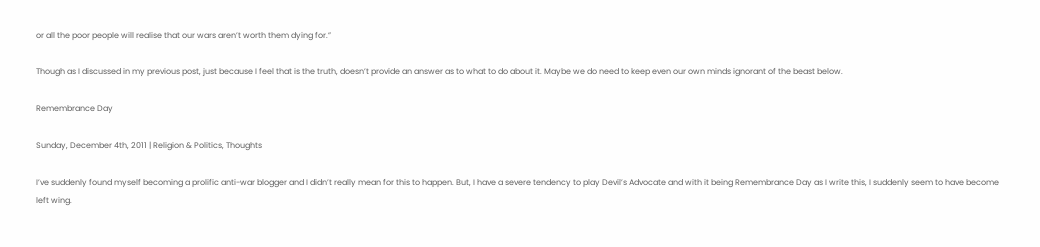or all the poor people will realise that our wars aren’t worth them dying for.”

Though as I discussed in my previous post, just because I feel that is the truth, doesn’t provide an answer as to what to do about it. Maybe we do need to keep even our own minds ignorant of the beast below.

Remembrance Day

Sunday, December 4th, 2011 | Religion & Politics, Thoughts

I’ve suddenly found myself becoming a prolific anti-war blogger and I didn’t really mean for this to happen. But, I have a severe tendency to play Devil’s Advocate and with it being Remembrance Day as I write this, I suddenly seem to have become left wing.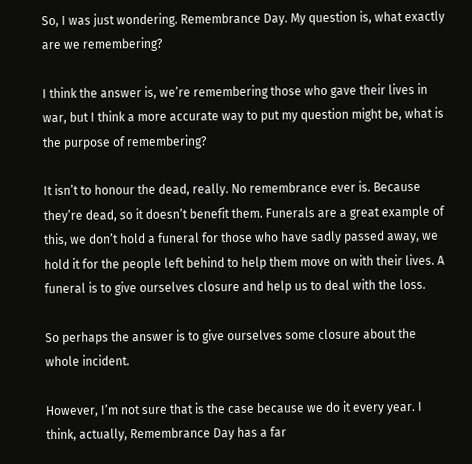So, I was just wondering. Remembrance Day. My question is, what exactly are we remembering?

I think the answer is, we’re remembering those who gave their lives in war, but I think a more accurate way to put my question might be, what is the purpose of remembering?

It isn’t to honour the dead, really. No remembrance ever is. Because they’re dead, so it doesn’t benefit them. Funerals are a great example of this, we don’t hold a funeral for those who have sadly passed away, we hold it for the people left behind to help them move on with their lives. A funeral is to give ourselves closure and help us to deal with the loss.

So perhaps the answer is to give ourselves some closure about the whole incident.

However, I’m not sure that is the case because we do it every year. I think, actually, Remembrance Day has a far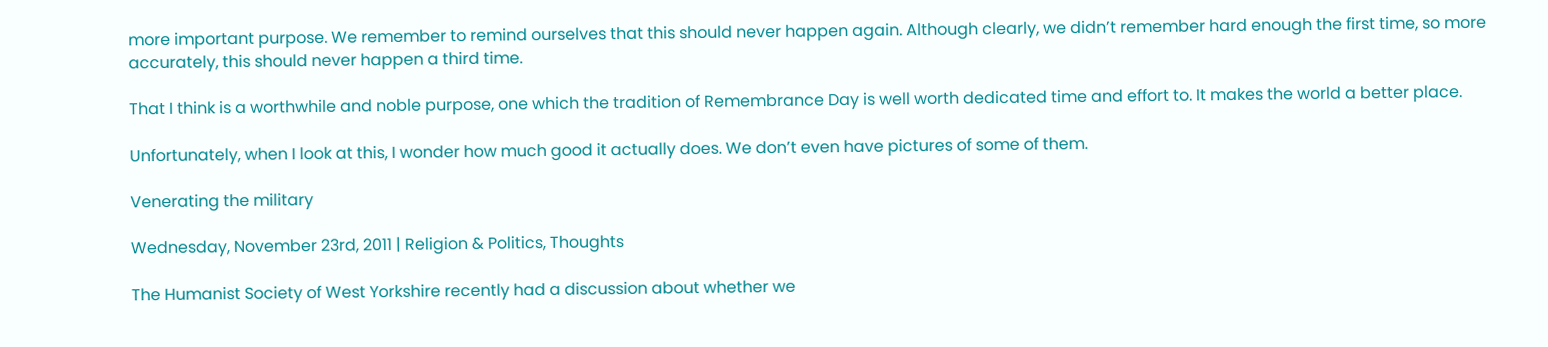more important purpose. We remember to remind ourselves that this should never happen again. Although clearly, we didn’t remember hard enough the first time, so more accurately, this should never happen a third time.

That I think is a worthwhile and noble purpose, one which the tradition of Remembrance Day is well worth dedicated time and effort to. It makes the world a better place.

Unfortunately, when I look at this, I wonder how much good it actually does. We don’t even have pictures of some of them.

Venerating the military

Wednesday, November 23rd, 2011 | Religion & Politics, Thoughts

The Humanist Society of West Yorkshire recently had a discussion about whether we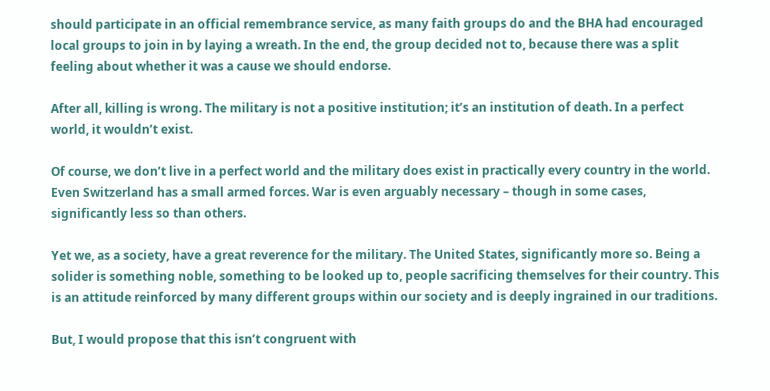should participate in an official remembrance service, as many faith groups do and the BHA had encouraged local groups to join in by laying a wreath. In the end, the group decided not to, because there was a split feeling about whether it was a cause we should endorse.

After all, killing is wrong. The military is not a positive institution; it’s an institution of death. In a perfect world, it wouldn’t exist.

Of course, we don’t live in a perfect world and the military does exist in practically every country in the world. Even Switzerland has a small armed forces. War is even arguably necessary – though in some cases, significantly less so than others.

Yet we, as a society, have a great reverence for the military. The United States, significantly more so. Being a solider is something noble, something to be looked up to, people sacrificing themselves for their country. This is an attitude reinforced by many different groups within our society and is deeply ingrained in our traditions.

But, I would propose that this isn’t congruent with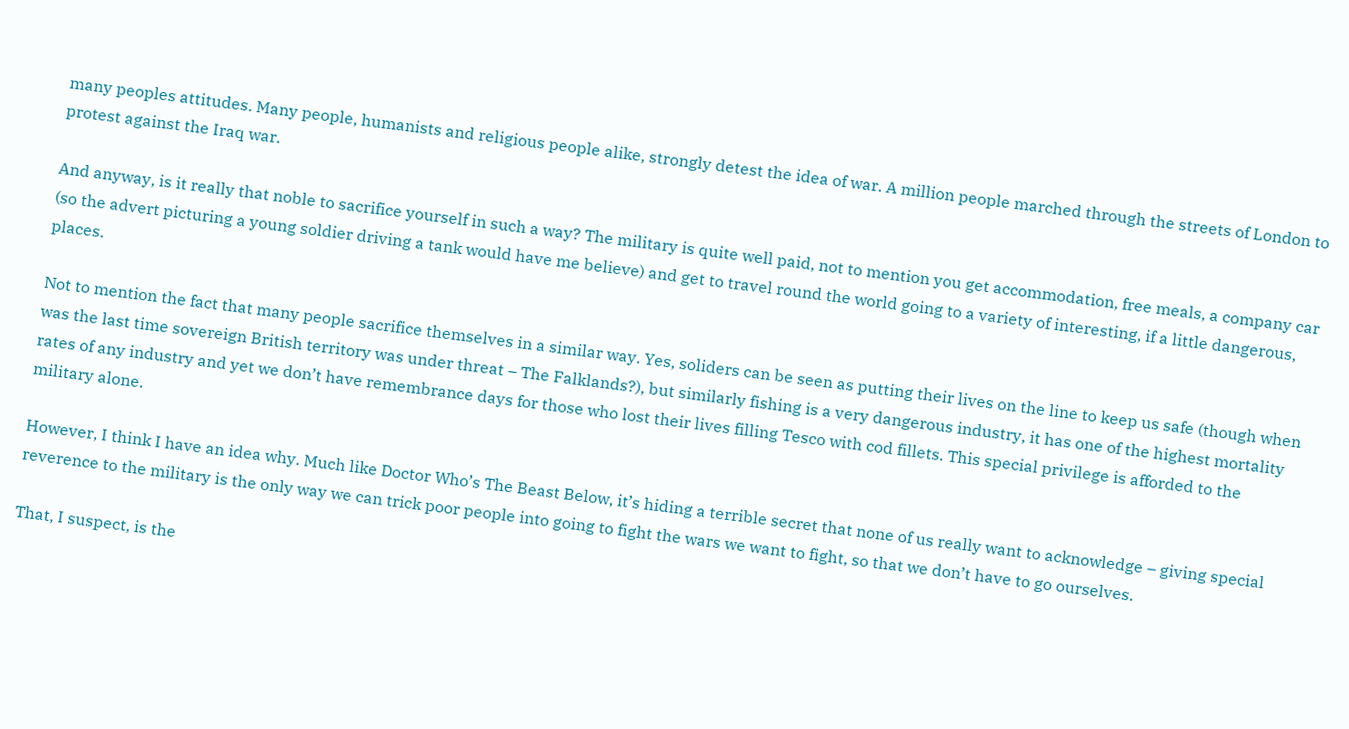many peoples attitudes. Many people, humanists and religious people alike, strongly detest the idea of war. A million people marched through the streets of London to protest against the Iraq war.

And anyway, is it really that noble to sacrifice yourself in such a way? The military is quite well paid, not to mention you get accommodation, free meals, a company car (so the advert picturing a young soldier driving a tank would have me believe) and get to travel round the world going to a variety of interesting, if a little dangerous, places.

Not to mention the fact that many people sacrifice themselves in a similar way. Yes, soliders can be seen as putting their lives on the line to keep us safe (though when was the last time sovereign British territory was under threat – The Falklands?), but similarly fishing is a very dangerous industry, it has one of the highest mortality rates of any industry and yet we don’t have remembrance days for those who lost their lives filling Tesco with cod fillets. This special privilege is afforded to the military alone.

However, I think I have an idea why. Much like Doctor Who’s The Beast Below, it’s hiding a terrible secret that none of us really want to acknowledge – giving special reverence to the military is the only way we can trick poor people into going to fight the wars we want to fight, so that we don’t have to go ourselves.

That, I suspect, is the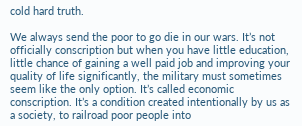cold hard truth.

We always send the poor to go die in our wars. It’s not officially conscription but when you have little education, little chance of gaining a well paid job and improving your quality of life significantly, the military must sometimes seem like the only option. It’s called economic conscription. It’s a condition created intentionally by us as a society, to railroad poor people into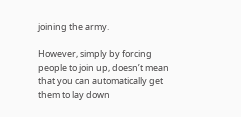joining the army.

However, simply by forcing people to join up, doesn’t mean that you can automatically get them to lay down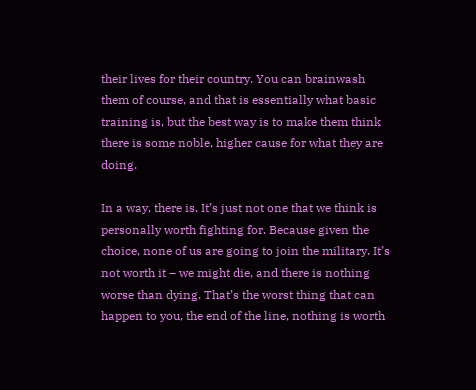their lives for their country. You can brainwash them of course, and that is essentially what basic training is, but the best way is to make them think there is some noble, higher cause for what they are doing.

In a way, there is. It’s just not one that we think is personally worth fighting for. Because given the choice, none of us are going to join the military. It’s not worth it – we might die, and there is nothing worse than dying. That’s the worst thing that can happen to you, the end of the line, nothing is worth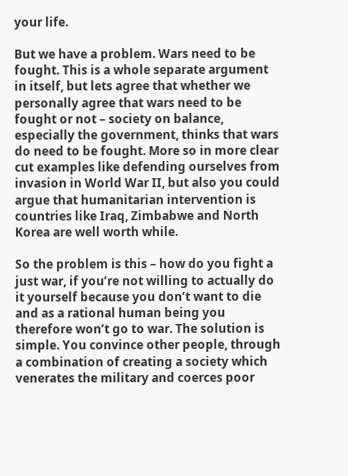your life.

But we have a problem. Wars need to be fought. This is a whole separate argument in itself, but lets agree that whether we personally agree that wars need to be fought or not – society on balance, especially the government, thinks that wars do need to be fought. More so in more clear cut examples like defending ourselves from invasion in World War II, but also you could argue that humanitarian intervention is countries like Iraq, Zimbabwe and North Korea are well worth while.

So the problem is this – how do you fight a just war, if you’re not willing to actually do it yourself because you don’t want to die and as a rational human being you therefore won’t go to war. The solution is simple. You convince other people, through a combination of creating a society which venerates the military and coerces poor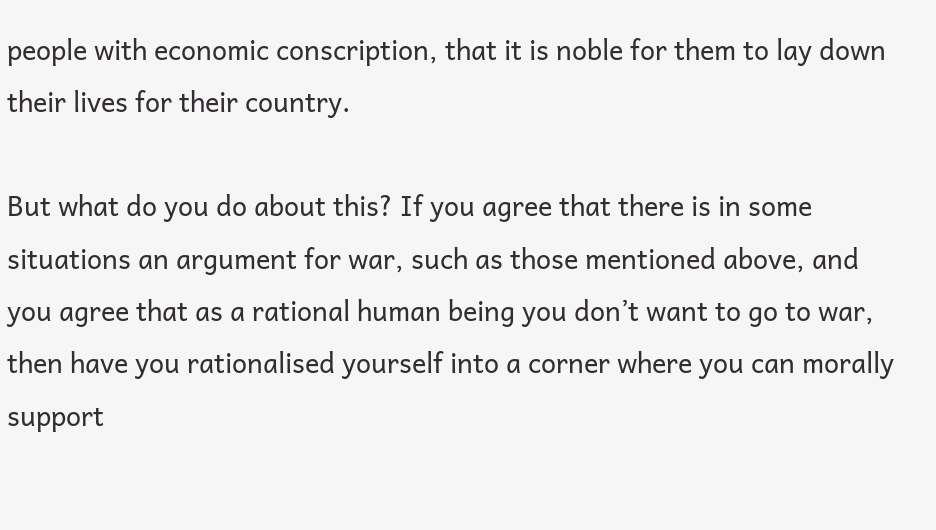people with economic conscription, that it is noble for them to lay down their lives for their country.

But what do you do about this? If you agree that there is in some situations an argument for war, such as those mentioned above, and you agree that as a rational human being you don’t want to go to war, then have you rationalised yourself into a corner where you can morally support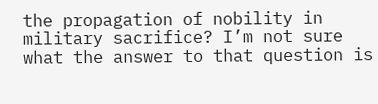the propagation of nobility in military sacrifice? I’m not sure what the answer to that question is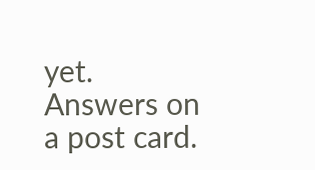yet. Answers on a post card.